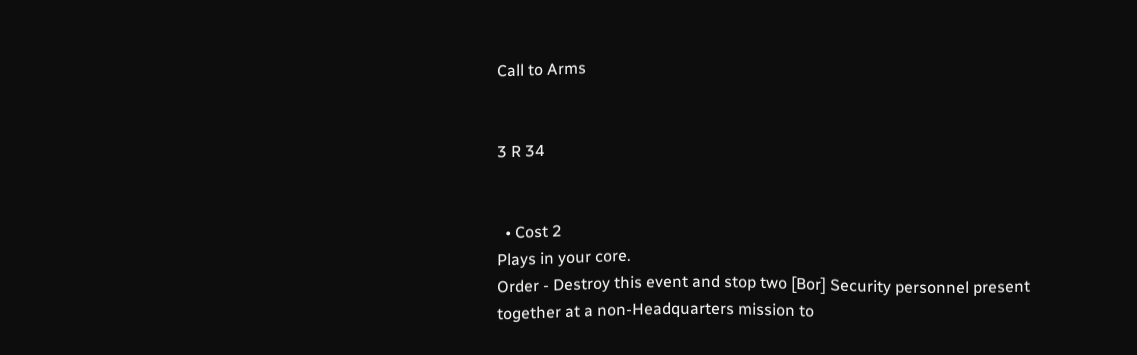Call to Arms


3 R 34


  • Cost 2
Plays in your core.
Order - Destroy this event and stop two [Bor] Security personnel present together at a non-Headquarters mission to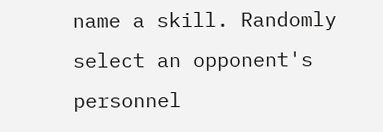name a skill. Randomly select an opponent's personnel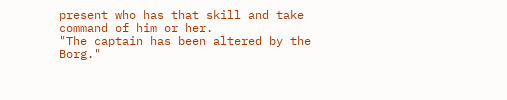present who has that skill and take command of him or her.
"The captain has been altered by the Borg."